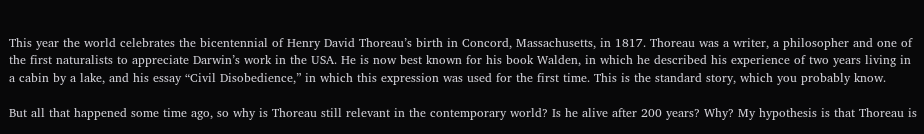This year the world celebrates the bicentennial of Henry David Thoreau’s birth in Concord, Massachusetts, in 1817. Thoreau was a writer, a philosopher and one of the first naturalists to appreciate Darwin’s work in the USA. He is now best known for his book Walden, in which he described his experience of two years living in a cabin by a lake, and his essay “Civil Disobedience,” in which this expression was used for the first time. This is the standard story, which you probably know.

But all that happened some time ago, so why is Thoreau still relevant in the contemporary world? Is he alive after 200 years? Why? My hypothesis is that Thoreau is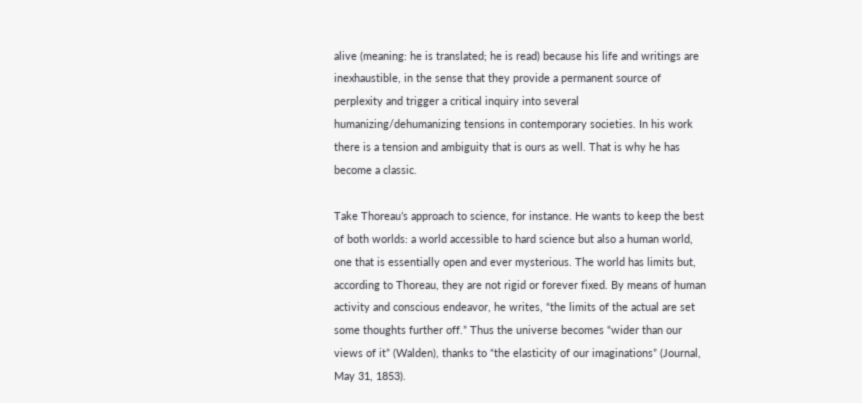alive (meaning: he is translated; he is read) because his life and writings are inexhaustible, in the sense that they provide a permanent source of perplexity and trigger a critical inquiry into several humanizing/dehumanizing tensions in contemporary societies. In his work there is a tension and ambiguity that is ours as well. That is why he has become a classic.

Take Thoreau’s approach to science, for instance. He wants to keep the best of both worlds: a world accessible to hard science but also a human world, one that is essentially open and ever mysterious. The world has limits but, according to Thoreau, they are not rigid or forever fixed. By means of human activity and conscious endeavor, he writes, “the limits of the actual are set some thoughts further off.” Thus the universe becomes “wider than our views of it” (Walden), thanks to “the elasticity of our imaginations” (Journal, May 31, 1853).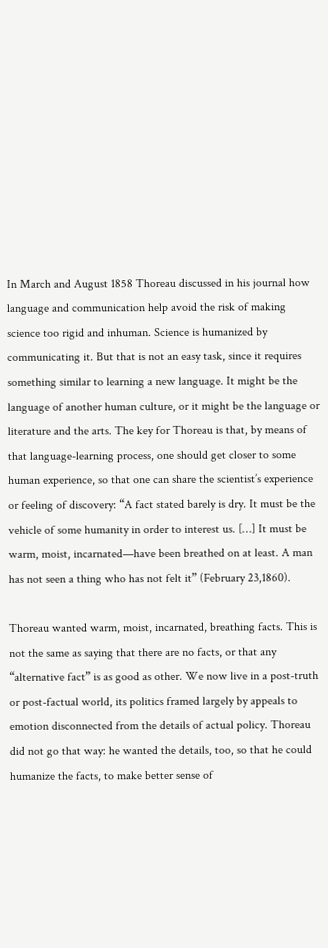In March and August 1858 Thoreau discussed in his journal how language and communication help avoid the risk of making science too rigid and inhuman. Science is humanized by communicating it. But that is not an easy task, since it requires something similar to learning a new language. It might be the language of another human culture, or it might be the language or literature and the arts. The key for Thoreau is that, by means of that language-learning process, one should get closer to some human experience, so that one can share the scientist’s experience or feeling of discovery: “A fact stated barely is dry. It must be the vehicle of some humanity in order to interest us. […] It must be warm, moist, incarnated—have been breathed on at least. A man has not seen a thing who has not felt it” (February 23,1860).

Thoreau wanted warm, moist, incarnated, breathing facts. This is not the same as saying that there are no facts, or that any “alternative fact” is as good as other. We now live in a post-truth or post-factual world, its politics framed largely by appeals to emotion disconnected from the details of actual policy. Thoreau did not go that way: he wanted the details, too, so that he could humanize the facts, to make better sense of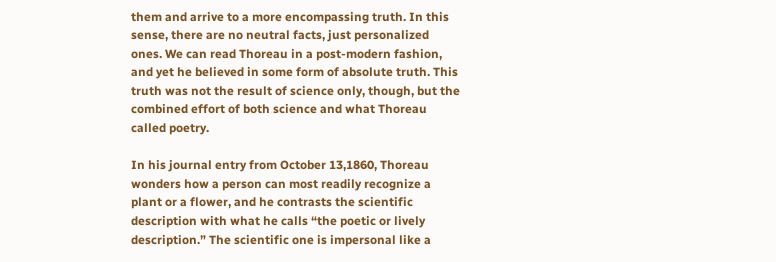them and arrive to a more encompassing truth. In this sense, there are no neutral facts, just personalized ones. We can read Thoreau in a post-modern fashion, and yet he believed in some form of absolute truth. This truth was not the result of science only, though, but the combined effort of both science and what Thoreau called poetry.

In his journal entry from October 13,1860, Thoreau wonders how a person can most readily recognize a plant or a flower, and he contrasts the scientific description with what he calls “the poetic or lively description.” The scientific one is impersonal like a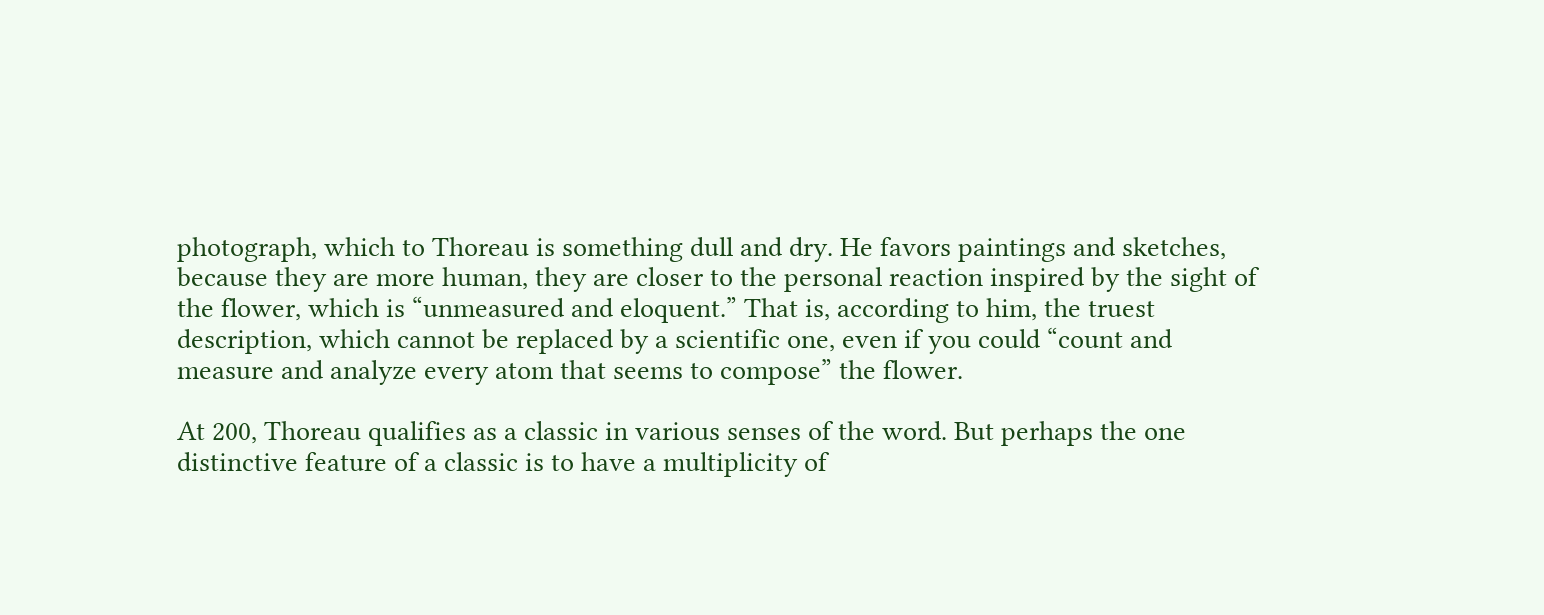photograph, which to Thoreau is something dull and dry. He favors paintings and sketches, because they are more human, they are closer to the personal reaction inspired by the sight of the flower, which is “unmeasured and eloquent.” That is, according to him, the truest description, which cannot be replaced by a scientific one, even if you could “count and measure and analyze every atom that seems to compose” the flower.

At 200, Thoreau qualifies as a classic in various senses of the word. But perhaps the one distinctive feature of a classic is to have a multiplicity of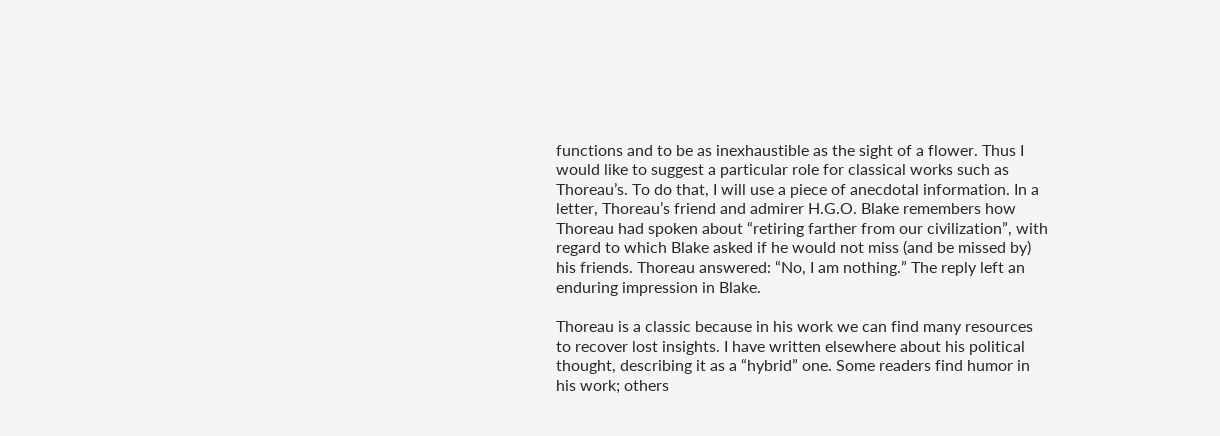functions and to be as inexhaustible as the sight of a flower. Thus I would like to suggest a particular role for classical works such as Thoreau’s. To do that, I will use a piece of anecdotal information. In a letter, Thoreau’s friend and admirer H.G.O. Blake remembers how Thoreau had spoken about “retiring farther from our civilization”, with regard to which Blake asked if he would not miss (and be missed by) his friends. Thoreau answered: “No, I am nothing.” The reply left an enduring impression in Blake.

Thoreau is a classic because in his work we can find many resources to recover lost insights. I have written elsewhere about his political thought, describing it as a “hybrid” one. Some readers find humor in his work; others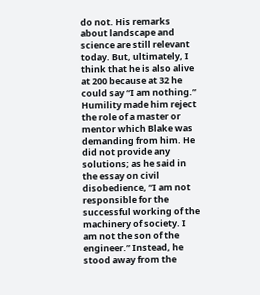do not. His remarks about landscape and science are still relevant today. But, ultimately, I think that he is also alive at 200 because at 32 he could say “I am nothing.” Humility made him reject the role of a master or mentor which Blake was demanding from him. He did not provide any solutions; as he said in the essay on civil disobedience, “I am not responsible for the successful working of the machinery of society. I am not the son of the engineer.” Instead, he stood away from the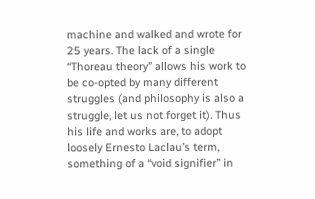machine and walked and wrote for 25 years. The lack of a single “Thoreau theory” allows his work to be co-opted by many different struggles (and philosophy is also a struggle, let us not forget it). Thus his life and works are, to adopt loosely Ernesto Laclau’s term, something of a “void signifier” in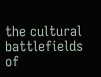the cultural battlefields of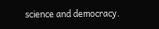science and democracy.